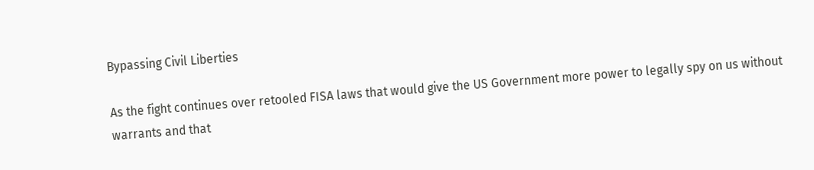Bypassing Civil Liberties

As the fight continues over retooled FISA laws that would give the US Government more power to legally spy on us without warrants and that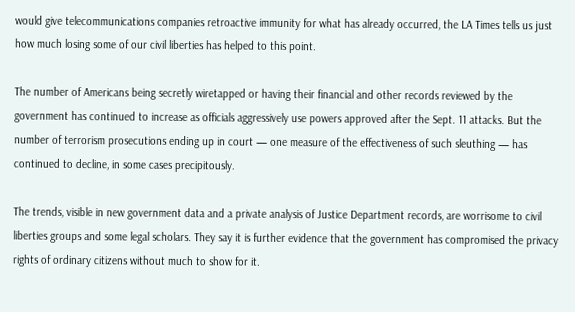would give telecommunications companies retroactive immunity for what has already occurred, the LA Times tells us just how much losing some of our civil liberties has helped to this point.

The number of Americans being secretly wiretapped or having their financial and other records reviewed by the government has continued to increase as officials aggressively use powers approved after the Sept. 11 attacks. But the number of terrorism prosecutions ending up in court — one measure of the effectiveness of such sleuthing — has continued to decline, in some cases precipitously.

The trends, visible in new government data and a private analysis of Justice Department records, are worrisome to civil liberties groups and some legal scholars. They say it is further evidence that the government has compromised the privacy rights of ordinary citizens without much to show for it.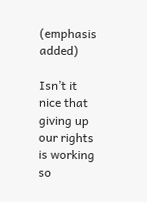(emphasis added)

Isn’t it nice that giving up our rights is working so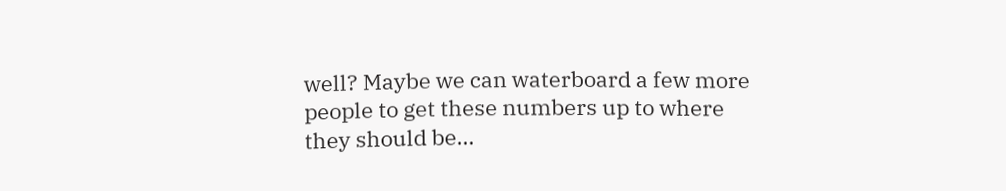well? Maybe we can waterboard a few more people to get these numbers up to where they should be…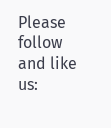Please follow and like us: